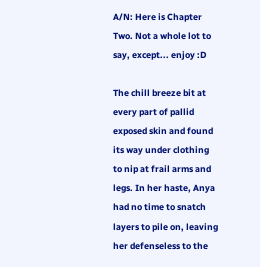A/N: Here is Chapter Two. Not a whole lot to say, except... enjoy :D

The chill breeze bit at every part of pallid exposed skin and found its way under clothing to nip at frail arms and legs. In her haste, Anya had no time to snatch layers to pile on, leaving her defenseless to the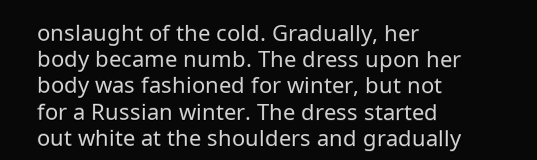onslaught of the cold. Gradually, her body became numb. The dress upon her body was fashioned for winter, but not for a Russian winter. The dress started out white at the shoulders and gradually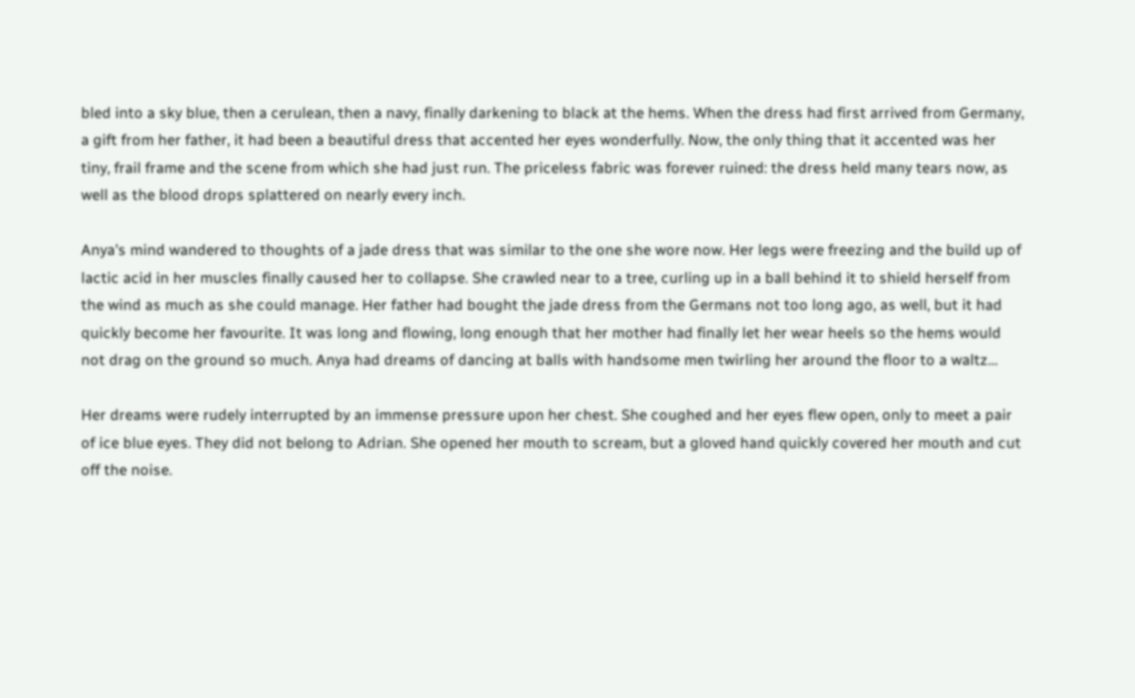bled into a sky blue, then a cerulean, then a navy, finally darkening to black at the hems. When the dress had first arrived from Germany, a gift from her father, it had been a beautiful dress that accented her eyes wonderfully. Now, the only thing that it accented was her tiny, frail frame and the scene from which she had just run. The priceless fabric was forever ruined: the dress held many tears now, as well as the blood drops splattered on nearly every inch.

Anya's mind wandered to thoughts of a jade dress that was similar to the one she wore now. Her legs were freezing and the build up of lactic acid in her muscles finally caused her to collapse. She crawled near to a tree, curling up in a ball behind it to shield herself from the wind as much as she could manage. Her father had bought the jade dress from the Germans not too long ago, as well, but it had quickly become her favourite. It was long and flowing, long enough that her mother had finally let her wear heels so the hems would not drag on the ground so much. Anya had dreams of dancing at balls with handsome men twirling her around the floor to a waltz…

Her dreams were rudely interrupted by an immense pressure upon her chest. She coughed and her eyes flew open, only to meet a pair of ice blue eyes. They did not belong to Adrian. She opened her mouth to scream, but a gloved hand quickly covered her mouth and cut off the noise.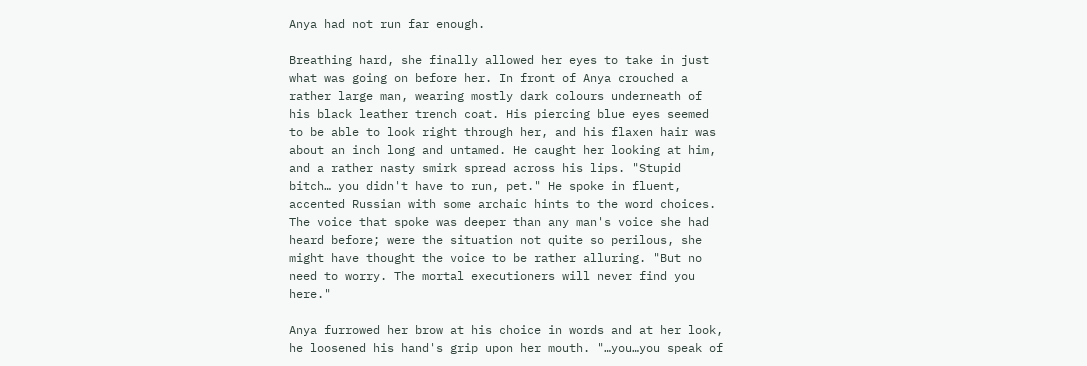Anya had not run far enough.

Breathing hard, she finally allowed her eyes to take in just what was going on before her. In front of Anya crouched a rather large man, wearing mostly dark colours underneath of his black leather trench coat. His piercing blue eyes seemed to be able to look right through her, and his flaxen hair was about an inch long and untamed. He caught her looking at him, and a rather nasty smirk spread across his lips. "Stupid bitch… you didn't have to run, pet." He spoke in fluent, accented Russian with some archaic hints to the word choices. The voice that spoke was deeper than any man's voice she had heard before; were the situation not quite so perilous, she might have thought the voice to be rather alluring. "But no need to worry. The mortal executioners will never find you here."

Anya furrowed her brow at his choice in words and at her look, he loosened his hand's grip upon her mouth. "…you…you speak of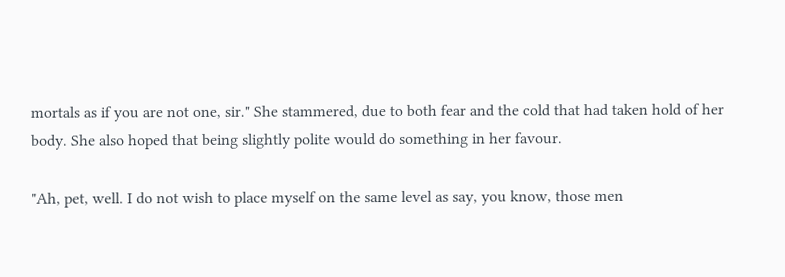mortals as if you are not one, sir." She stammered, due to both fear and the cold that had taken hold of her body. She also hoped that being slightly polite would do something in her favour.

"Ah, pet, well. I do not wish to place myself on the same level as say, you know, those men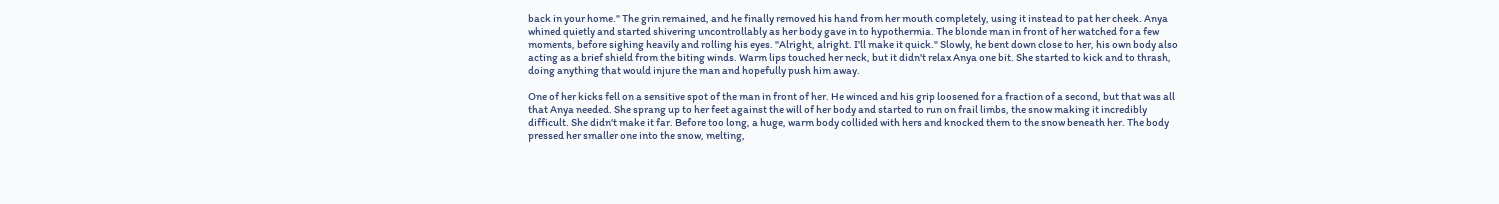back in your home." The grin remained, and he finally removed his hand from her mouth completely, using it instead to pat her cheek. Anya whined quietly and started shivering uncontrollably as her body gave in to hypothermia. The blonde man in front of her watched for a few moments, before sighing heavily and rolling his eyes. "Alright, alright. I'll make it quick." Slowly, he bent down close to her, his own body also acting as a brief shield from the biting winds. Warm lips touched her neck, but it didn't relax Anya one bit. She started to kick and to thrash, doing anything that would injure the man and hopefully push him away.

One of her kicks fell on a sensitive spot of the man in front of her. He winced and his grip loosened for a fraction of a second, but that was all that Anya needed. She sprang up to her feet against the will of her body and started to run on frail limbs, the snow making it incredibly difficult. She didn't make it far. Before too long, a huge, warm body collided with hers and knocked them to the snow beneath her. The body pressed her smaller one into the snow, melting,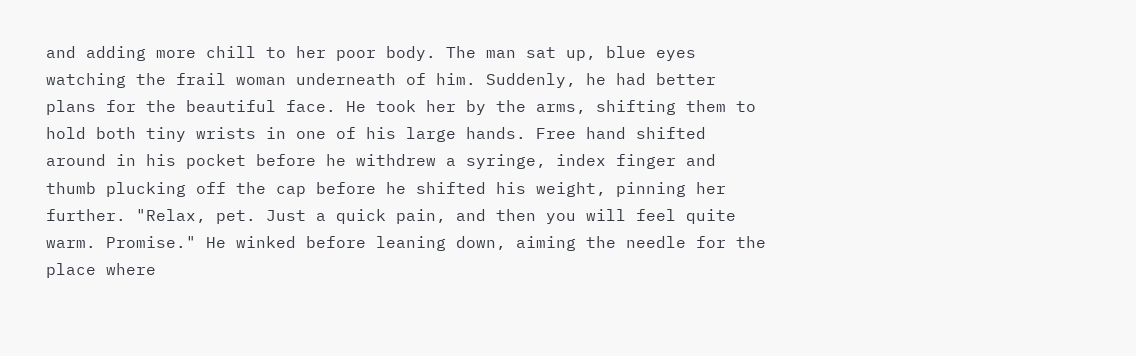and adding more chill to her poor body. The man sat up, blue eyes watching the frail woman underneath of him. Suddenly, he had better plans for the beautiful face. He took her by the arms, shifting them to hold both tiny wrists in one of his large hands. Free hand shifted around in his pocket before he withdrew a syringe, index finger and thumb plucking off the cap before he shifted his weight, pinning her further. "Relax, pet. Just a quick pain, and then you will feel quite warm. Promise." He winked before leaning down, aiming the needle for the place where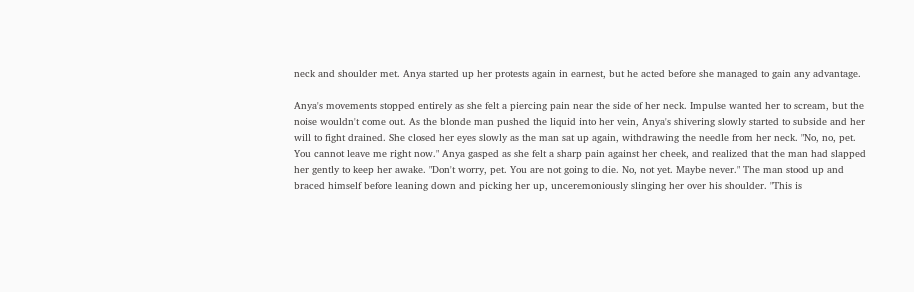neck and shoulder met. Anya started up her protests again in earnest, but he acted before she managed to gain any advantage.

Anya's movements stopped entirely as she felt a piercing pain near the side of her neck. Impulse wanted her to scream, but the noise wouldn't come out. As the blonde man pushed the liquid into her vein, Anya's shivering slowly started to subside and her will to fight drained. She closed her eyes slowly as the man sat up again, withdrawing the needle from her neck. "No, no, pet. You cannot leave me right now." Anya gasped as she felt a sharp pain against her cheek, and realized that the man had slapped her gently to keep her awake. "Don't worry, pet. You are not going to die. No, not yet. Maybe never." The man stood up and braced himself before leaning down and picking her up, unceremoniously slinging her over his shoulder. "This is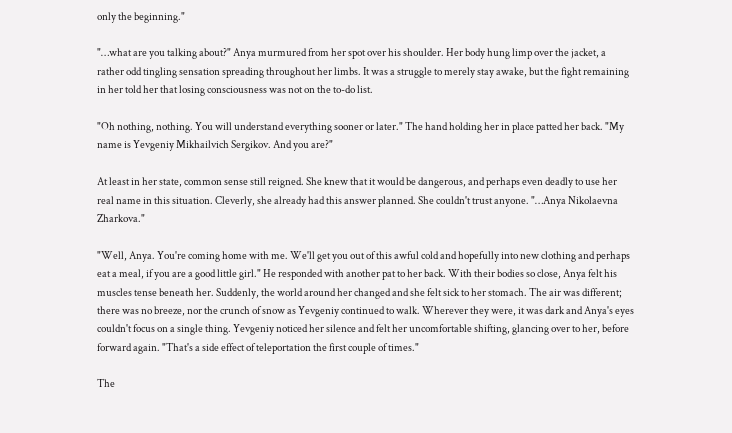only the beginning."

"…what are you talking about?" Anya murmured from her spot over his shoulder. Her body hung limp over the jacket, a rather odd tingling sensation spreading throughout her limbs. It was a struggle to merely stay awake, but the fight remaining in her told her that losing consciousness was not on the to-do list.

"Oh nothing, nothing. You will understand everything sooner or later." The hand holding her in place patted her back. "My name is Yevgeniy Mikhailvich Sergikov. And you are?"

At least in her state, common sense still reigned. She knew that it would be dangerous, and perhaps even deadly to use her real name in this situation. Cleverly, she already had this answer planned. She couldn't trust anyone. "…Anya Nikolaevna Zharkova."

"Well, Anya. You're coming home with me. We'll get you out of this awful cold and hopefully into new clothing and perhaps eat a meal, if you are a good little girl." He responded with another pat to her back. With their bodies so close, Anya felt his muscles tense beneath her. Suddenly, the world around her changed and she felt sick to her stomach. The air was different; there was no breeze, nor the crunch of snow as Yevgeniy continued to walk. Wherever they were, it was dark and Anya's eyes couldn't focus on a single thing. Yevgeniy noticed her silence and felt her uncomfortable shifting, glancing over to her, before forward again. "That's a side effect of teleportation the first couple of times."

The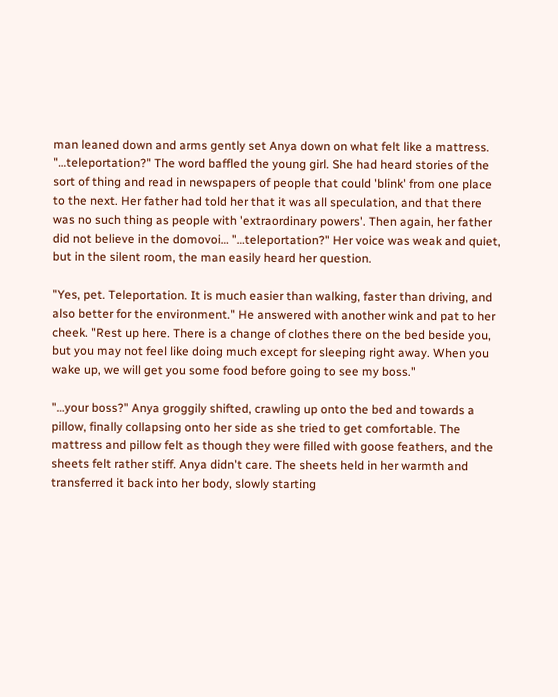man leaned down and arms gently set Anya down on what felt like a mattress. "…teleportation?" The word baffled the young girl. She had heard stories of the sort of thing and read in newspapers of people that could 'blink' from one place to the next. Her father had told her that it was all speculation, and that there was no such thing as people with 'extraordinary powers'. Then again, her father did not believe in the domovoi… "…teleportation?" Her voice was weak and quiet, but in the silent room, the man easily heard her question.

"Yes, pet. Teleportation. It is much easier than walking, faster than driving, and also better for the environment." He answered with another wink and pat to her cheek. "Rest up here. There is a change of clothes there on the bed beside you, but you may not feel like doing much except for sleeping right away. When you wake up, we will get you some food before going to see my boss."

"…your boss?" Anya groggily shifted, crawling up onto the bed and towards a pillow, finally collapsing onto her side as she tried to get comfortable. The mattress and pillow felt as though they were filled with goose feathers, and the sheets felt rather stiff. Anya didn't care. The sheets held in her warmth and transferred it back into her body, slowly starting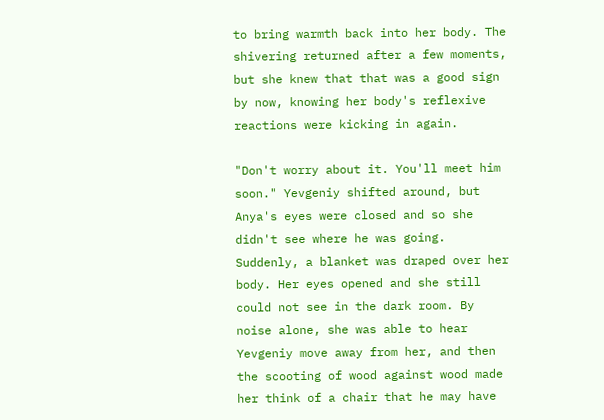to bring warmth back into her body. The shivering returned after a few moments, but she knew that that was a good sign by now, knowing her body's reflexive reactions were kicking in again.

"Don't worry about it. You'll meet him soon." Yevgeniy shifted around, but Anya's eyes were closed and so she didn't see where he was going. Suddenly, a blanket was draped over her body. Her eyes opened and she still could not see in the dark room. By noise alone, she was able to hear Yevgeniy move away from her, and then the scooting of wood against wood made her think of a chair that he may have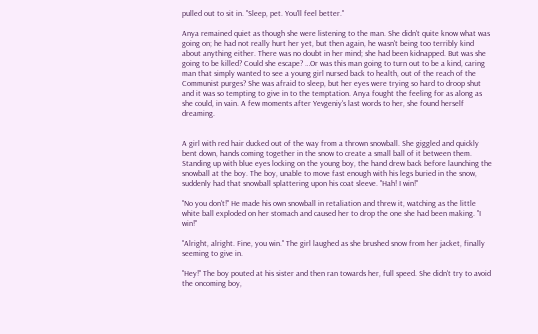pulled out to sit in. "Sleep, pet. You'll feel better."

Anya remained quiet as though she were listening to the man. She didn't quite know what was going on; he had not really hurt her yet, but then again, he wasn't being too terribly kind about anything either. There was no doubt in her mind; she had been kidnapped. But was she going to be killed? Could she escape? …Or was this man going to turn out to be a kind, caring man that simply wanted to see a young girl nursed back to health, out of the reach of the Communist purges? She was afraid to sleep, but her eyes were trying so hard to droop shut and it was so tempting to give in to the temptation. Anya fought the feeling for as along as she could, in vain. A few moments after Yevgeniy's last words to her, she found herself dreaming.


A girl with red hair ducked out of the way from a thrown snowball. She giggled and quickly bent down, hands coming together in the snow to create a small ball of it between them. Standing up with blue eyes locking on the young boy, the hand drew back before launching the snowball at the boy. The boy, unable to move fast enough with his legs buried in the snow, suddenly had that snowball splattering upon his coat sleeve. "Hah! I win!"

"No you don't!" He made his own snowball in retaliation and threw it, watching as the little white ball exploded on her stomach and caused her to drop the one she had been making. "I win!"

"Alright, alright. Fine, you win." The girl laughed as she brushed snow from her jacket, finally seeming to give in.

"Hey!" The boy pouted at his sister and then ran towards her, full speed. She didn't try to avoid the oncoming boy,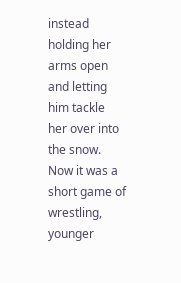instead holding her arms open and letting him tackle her over into the snow. Now it was a short game of wrestling, younger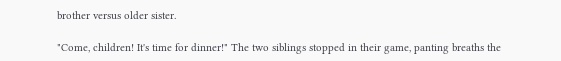brother versus older sister.

"Come, children! It's time for dinner!" The two siblings stopped in their game, panting breaths the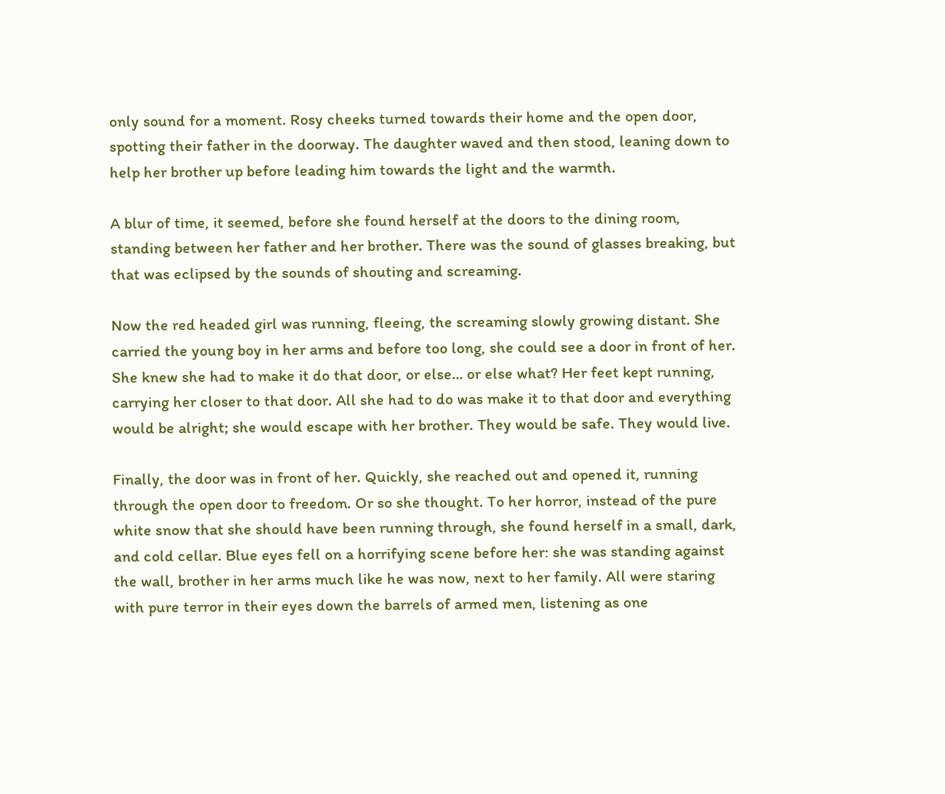only sound for a moment. Rosy cheeks turned towards their home and the open door, spotting their father in the doorway. The daughter waved and then stood, leaning down to help her brother up before leading him towards the light and the warmth.

A blur of time, it seemed, before she found herself at the doors to the dining room, standing between her father and her brother. There was the sound of glasses breaking, but that was eclipsed by the sounds of shouting and screaming.

Now the red headed girl was running, fleeing, the screaming slowly growing distant. She carried the young boy in her arms and before too long, she could see a door in front of her. She knew she had to make it do that door, or else… or else what? Her feet kept running, carrying her closer to that door. All she had to do was make it to that door and everything would be alright; she would escape with her brother. They would be safe. They would live.

Finally, the door was in front of her. Quickly, she reached out and opened it, running through the open door to freedom. Or so she thought. To her horror, instead of the pure white snow that she should have been running through, she found herself in a small, dark, and cold cellar. Blue eyes fell on a horrifying scene before her: she was standing against the wall, brother in her arms much like he was now, next to her family. All were staring with pure terror in their eyes down the barrels of armed men, listening as one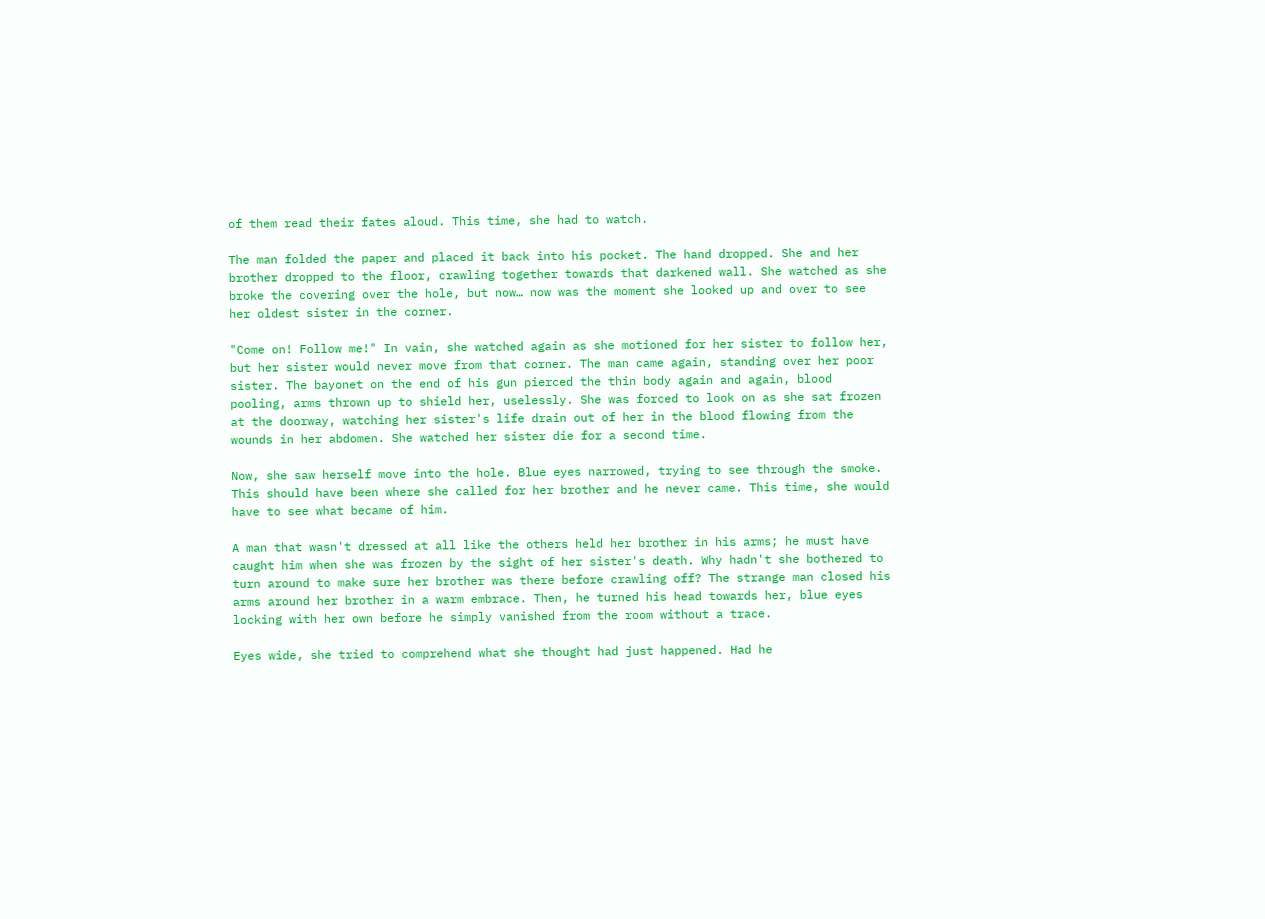of them read their fates aloud. This time, she had to watch.

The man folded the paper and placed it back into his pocket. The hand dropped. She and her brother dropped to the floor, crawling together towards that darkened wall. She watched as she broke the covering over the hole, but now… now was the moment she looked up and over to see her oldest sister in the corner.

"Come on! Follow me!" In vain, she watched again as she motioned for her sister to follow her, but her sister would never move from that corner. The man came again, standing over her poor sister. The bayonet on the end of his gun pierced the thin body again and again, blood pooling, arms thrown up to shield her, uselessly. She was forced to look on as she sat frozen at the doorway, watching her sister's life drain out of her in the blood flowing from the wounds in her abdomen. She watched her sister die for a second time.

Now, she saw herself move into the hole. Blue eyes narrowed, trying to see through the smoke. This should have been where she called for her brother and he never came. This time, she would have to see what became of him.

A man that wasn't dressed at all like the others held her brother in his arms; he must have caught him when she was frozen by the sight of her sister's death. Why hadn't she bothered to turn around to make sure her brother was there before crawling off? The strange man closed his arms around her brother in a warm embrace. Then, he turned his head towards her, blue eyes locking with her own before he simply vanished from the room without a trace.

Eyes wide, she tried to comprehend what she thought had just happened. Had he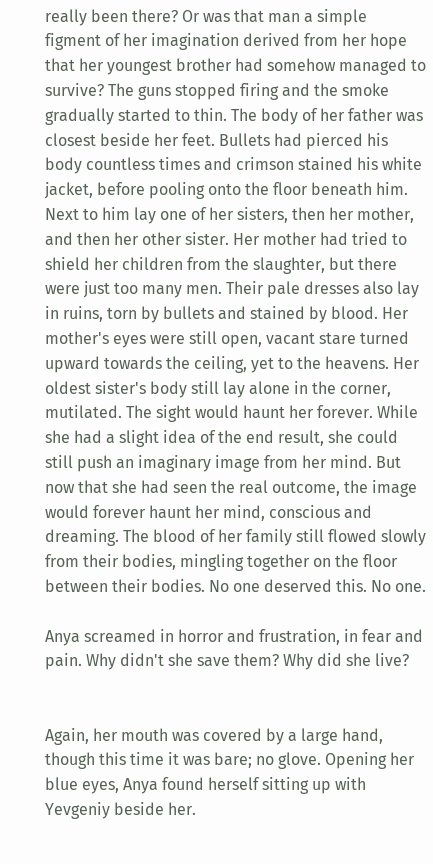really been there? Or was that man a simple figment of her imagination derived from her hope that her youngest brother had somehow managed to survive? The guns stopped firing and the smoke gradually started to thin. The body of her father was closest beside her feet. Bullets had pierced his body countless times and crimson stained his white jacket, before pooling onto the floor beneath him. Next to him lay one of her sisters, then her mother, and then her other sister. Her mother had tried to shield her children from the slaughter, but there were just too many men. Their pale dresses also lay in ruins, torn by bullets and stained by blood. Her mother's eyes were still open, vacant stare turned upward towards the ceiling, yet to the heavens. Her oldest sister's body still lay alone in the corner, mutilated. The sight would haunt her forever. While she had a slight idea of the end result, she could still push an imaginary image from her mind. But now that she had seen the real outcome, the image would forever haunt her mind, conscious and dreaming. The blood of her family still flowed slowly from their bodies, mingling together on the floor between their bodies. No one deserved this. No one.

Anya screamed in horror and frustration, in fear and pain. Why didn't she save them? Why did she live?


Again, her mouth was covered by a large hand, though this time it was bare; no glove. Opening her blue eyes, Anya found herself sitting up with Yevgeniy beside her.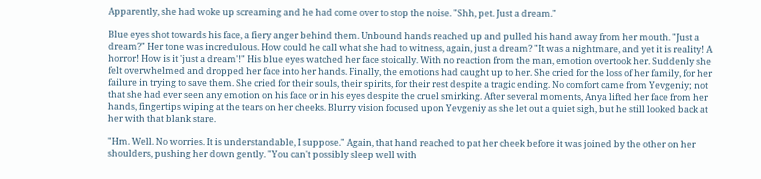Apparently, she had woke up screaming and he had come over to stop the noise. "Shh, pet. Just a dream."

Blue eyes shot towards his face, a fiery anger behind them. Unbound hands reached up and pulled his hand away from her mouth. "Just a dream?" Her tone was incredulous. How could he call what she had to witness, again, just a dream? "It was a nightmare, and yet it is reality! A horror! How is it 'just a dream'!" His blue eyes watched her face stoically. With no reaction from the man, emotion overtook her. Suddenly she felt overwhelmed and dropped her face into her hands. Finally, the emotions had caught up to her. She cried for the loss of her family, for her failure in trying to save them. She cried for their souls, their spirits, for their rest despite a tragic ending. No comfort came from Yevgeniy; not that she had ever seen any emotion on his face or in his eyes despite the cruel smirking. After several moments, Anya lifted her face from her hands, fingertips wiping at the tears on her cheeks. Blurry vision focused upon Yevgeniy as she let out a quiet sigh, but he still looked back at her with that blank stare.

"Hm. Well. No worries. It is understandable, I suppose." Again, that hand reached to pat her cheek before it was joined by the other on her shoulders, pushing her down gently. "You can't possibly sleep well with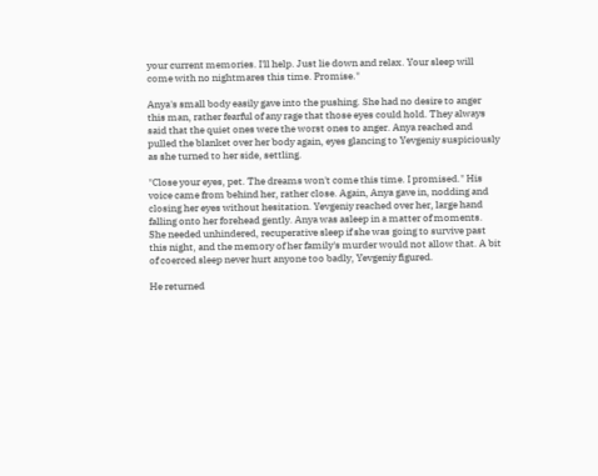your current memories. I'll help. Just lie down and relax. Your sleep will come with no nightmares this time. Promise."

Anya's small body easily gave into the pushing. She had no desire to anger this man, rather fearful of any rage that those eyes could hold. They always said that the quiet ones were the worst ones to anger. Anya reached and pulled the blanket over her body again, eyes glancing to Yevgeniy suspiciously as she turned to her side, settling.

"Close your eyes, pet. The dreams won't come this time. I promised." His voice came from behind her, rather close. Again, Anya gave in, nodding and closing her eyes without hesitation. Yevgeniy reached over her, large hand falling onto her forehead gently. Anya was asleep in a matter of moments. She needed unhindered, recuperative sleep if she was going to survive past this night, and the memory of her family's murder would not allow that. A bit of coerced sleep never hurt anyone too badly, Yevgeniy figured.

He returned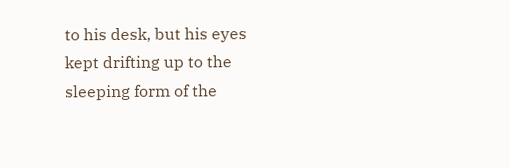to his desk, but his eyes kept drifting up to the sleeping form of the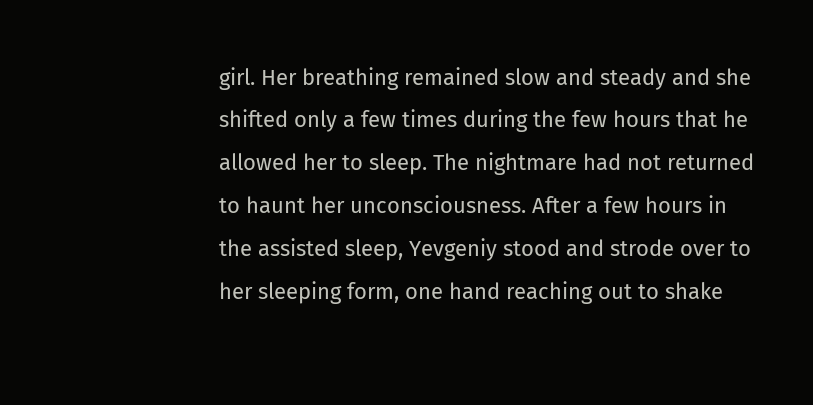girl. Her breathing remained slow and steady and she shifted only a few times during the few hours that he allowed her to sleep. The nightmare had not returned to haunt her unconsciousness. After a few hours in the assisted sleep, Yevgeniy stood and strode over to her sleeping form, one hand reaching out to shake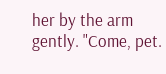her by the arm gently. "Come, pet.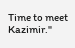Time to meet Kazimir."